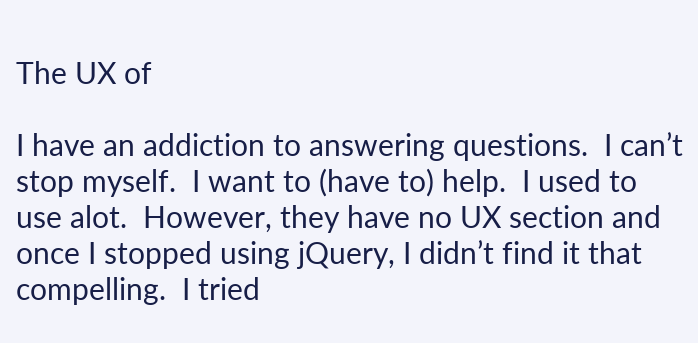The UX of

I have an addiction to answering questions.  I can’t stop myself.  I want to (have to) help.  I used to use alot.  However, they have no UX section and once I stopped using jQuery, I didn’t find it that compelling.  I tried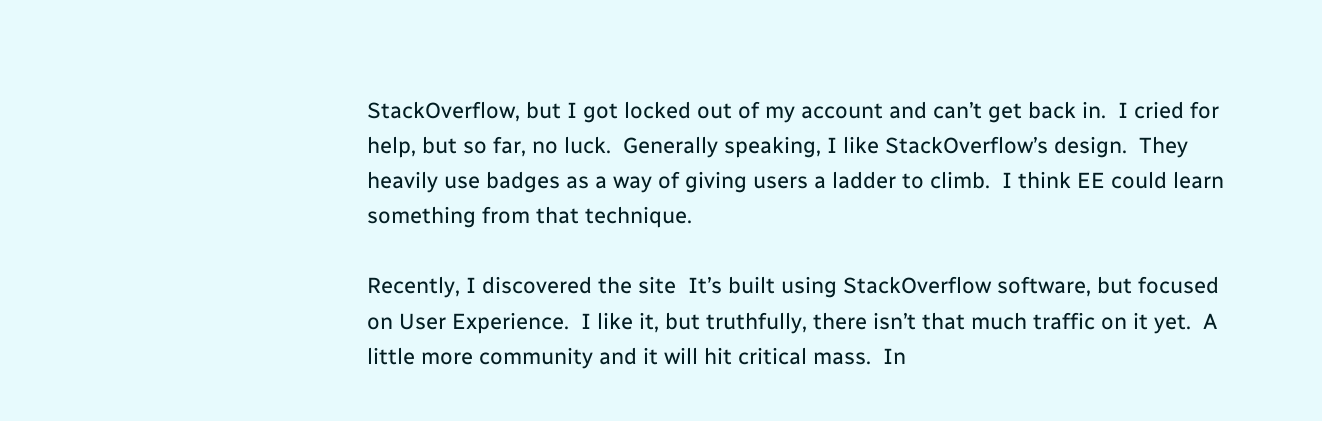StackOverflow, but I got locked out of my account and can’t get back in.  I cried for help, but so far, no luck.  Generally speaking, I like StackOverflow’s design.  They heavily use badges as a way of giving users a ladder to climb.  I think EE could learn something from that technique.

Recently, I discovered the site  It’s built using StackOverflow software, but focused on User Experience.  I like it, but truthfully, there isn’t that much traffic on it yet.  A little more community and it will hit critical mass.  In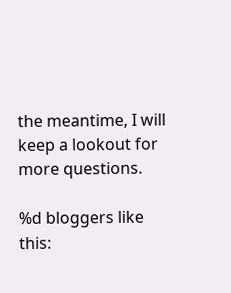the meantime, I will keep a lookout for more questions.

%d bloggers like this: